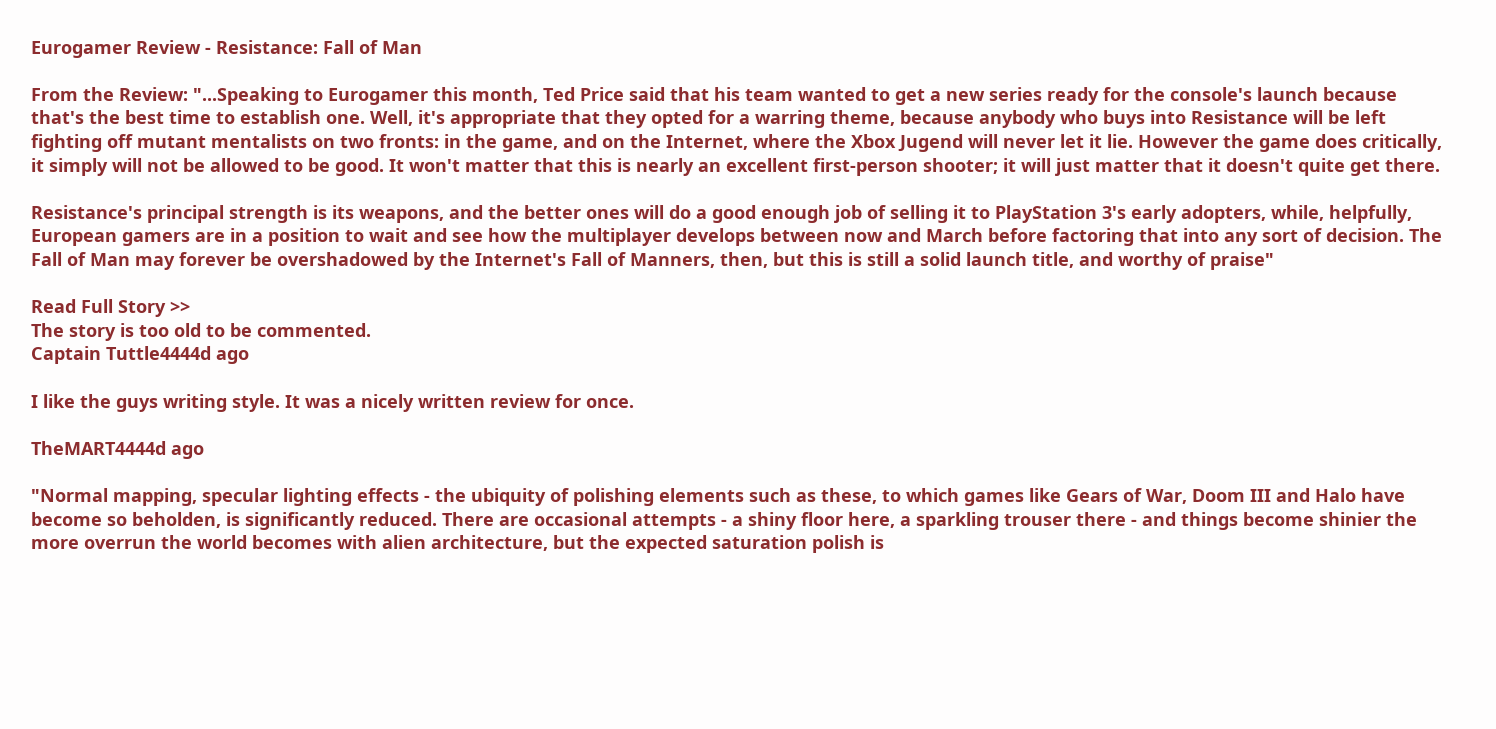Eurogamer Review - Resistance: Fall of Man

From the Review: "...Speaking to Eurogamer this month, Ted Price said that his team wanted to get a new series ready for the console's launch because that's the best time to establish one. Well, it's appropriate that they opted for a warring theme, because anybody who buys into Resistance will be left fighting off mutant mentalists on two fronts: in the game, and on the Internet, where the Xbox Jugend will never let it lie. However the game does critically, it simply will not be allowed to be good. It won't matter that this is nearly an excellent first-person shooter; it will just matter that it doesn't quite get there.

Resistance's principal strength is its weapons, and the better ones will do a good enough job of selling it to PlayStation 3's early adopters, while, helpfully, European gamers are in a position to wait and see how the multiplayer develops between now and March before factoring that into any sort of decision. The Fall of Man may forever be overshadowed by the Internet's Fall of Manners, then, but this is still a solid launch title, and worthy of praise"

Read Full Story >>
The story is too old to be commented.
Captain Tuttle4444d ago

I like the guys writing style. It was a nicely written review for once.

TheMART4444d ago

"Normal mapping, specular lighting effects - the ubiquity of polishing elements such as these, to which games like Gears of War, Doom III and Halo have become so beholden, is significantly reduced. There are occasional attempts - a shiny floor here, a sparkling trouser there - and things become shinier the more overrun the world becomes with alien architecture, but the expected saturation polish is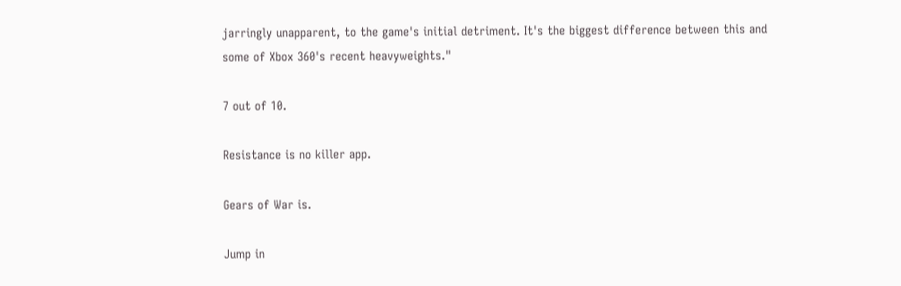jarringly unapparent, to the game's initial detriment. It's the biggest difference between this and some of Xbox 360's recent heavyweights."

7 out of 10.

Resistance is no killer app.

Gears of War is.

Jump in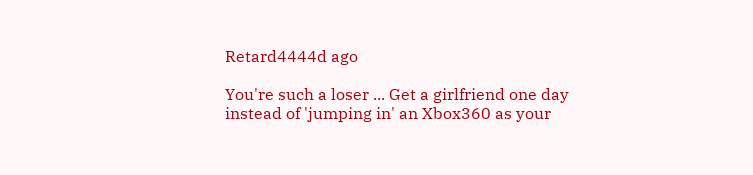Retard4444d ago

You're such a loser ... Get a girlfriend one day instead of 'jumping in' an Xbox360 as your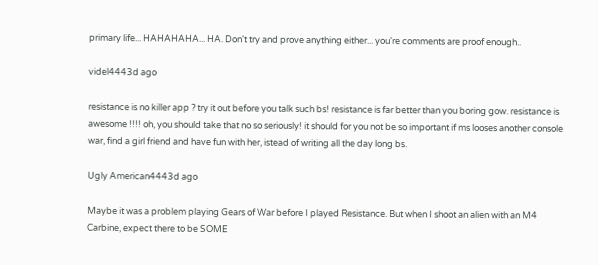primary life... HAHAHAHA... HA. Don't try and prove anything either... you're comments are proof enough..

videl4443d ago

resistance is no killer app ? try it out before you talk such bs! resistance is far better than you boring gow. resistance is awesome !!!! oh, you should take that no so seriously! it should for you not be so important if ms looses another console war, find a girl friend and have fun with her, istead of writing all the day long bs.

Ugly American4443d ago

Maybe it was a problem playing Gears of War before I played Resistance. But when I shoot an alien with an M4 Carbine, expect there to be SOME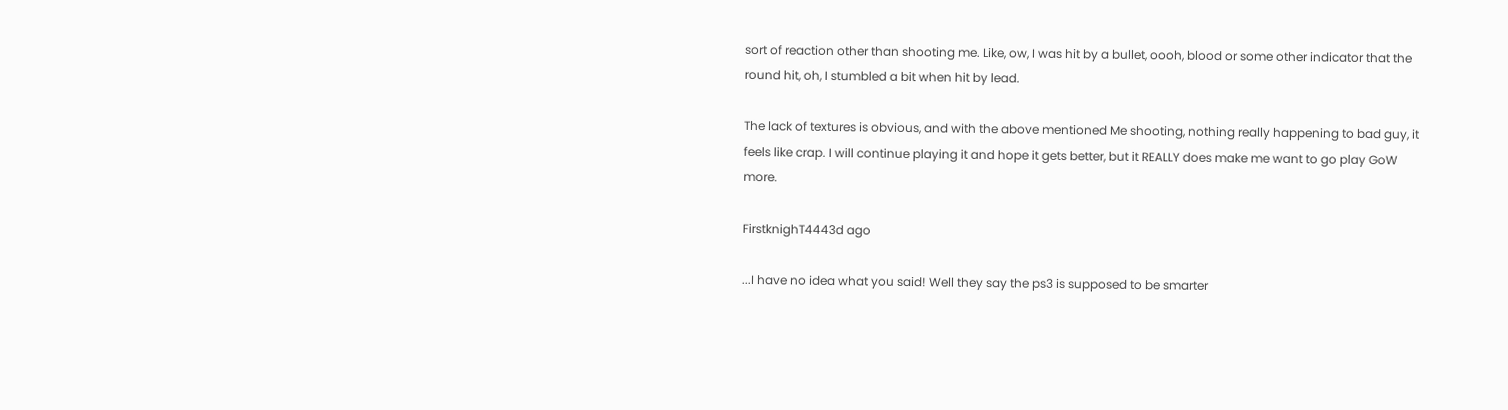sort of reaction other than shooting me. Like, ow, I was hit by a bullet, oooh, blood or some other indicator that the round hit, oh, I stumbled a bit when hit by lead.

The lack of textures is obvious, and with the above mentioned Me shooting, nothing really happening to bad guy, it feels like crap. I will continue playing it and hope it gets better, but it REALLY does make me want to go play GoW more.

FirstknighT4443d ago

...I have no idea what you said! Well they say the ps3 is supposed to be smarter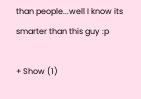than people...well I know its smarter than this guy :p

+ Show (1)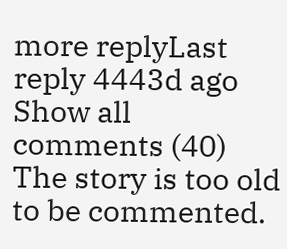more replyLast reply 4443d ago
Show all comments (40)
The story is too old to be commented.